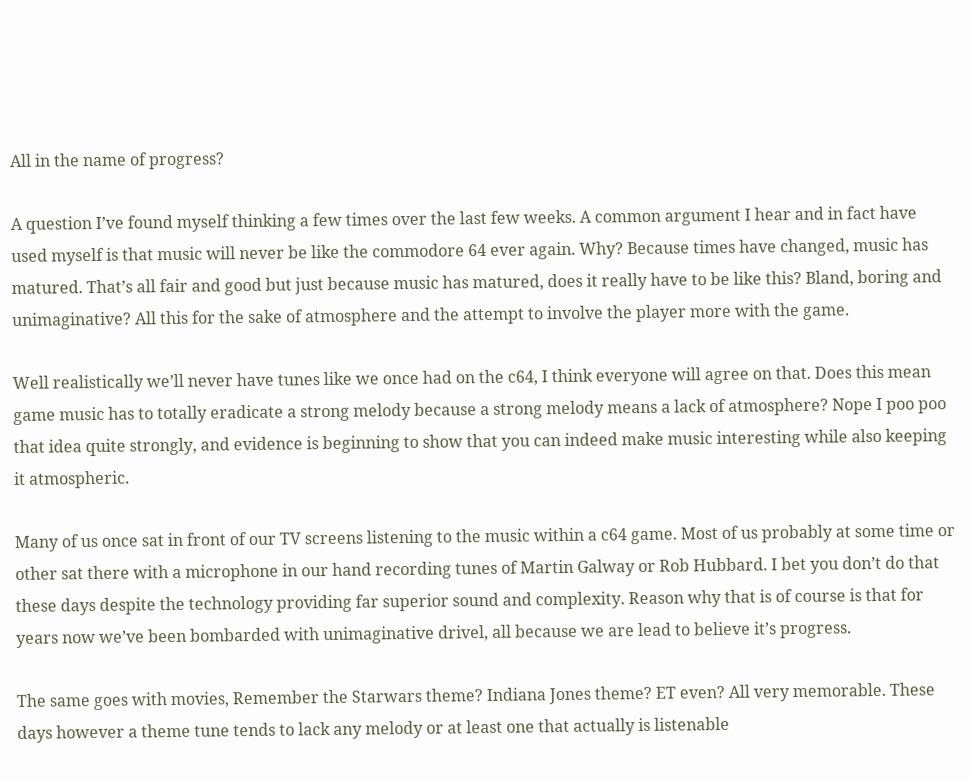All in the name of progress?

A question I’ve found myself thinking a few times over the last few weeks. A common argument I hear and in fact have used myself is that music will never be like the commodore 64 ever again. Why? Because times have changed, music has matured. That’s all fair and good but just because music has matured, does it really have to be like this? Bland, boring and unimaginative? All this for the sake of atmosphere and the attempt to involve the player more with the game.

Well realistically we’ll never have tunes like we once had on the c64, I think everyone will agree on that. Does this mean game music has to totally eradicate a strong melody because a strong melody means a lack of atmosphere? Nope I poo poo that idea quite strongly, and evidence is beginning to show that you can indeed make music interesting while also keeping it atmospheric.

Many of us once sat in front of our TV screens listening to the music within a c64 game. Most of us probably at some time or other sat there with a microphone in our hand recording tunes of Martin Galway or Rob Hubbard. I bet you don’t do that these days despite the technology providing far superior sound and complexity. Reason why that is of course is that for years now we’ve been bombarded with unimaginative drivel, all because we are lead to believe it’s progress.

The same goes with movies, Remember the Starwars theme? Indiana Jones theme? ET even? All very memorable. These days however a theme tune tends to lack any melody or at least one that actually is listenable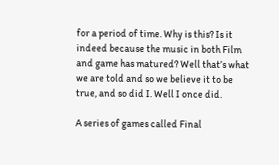for a period of time. Why is this? Is it indeed because the music in both Film and game has matured? Well that’s what we are told and so we believe it to be true, and so did I. Well I once did.

A series of games called Final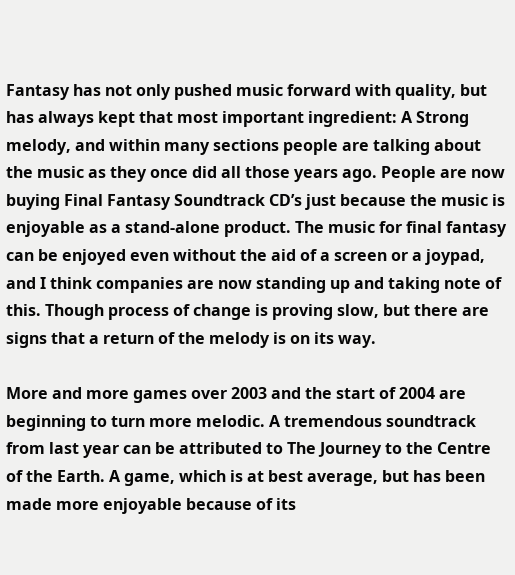Fantasy has not only pushed music forward with quality, but has always kept that most important ingredient: A Strong melody, and within many sections people are talking about the music as they once did all those years ago. People are now buying Final Fantasy Soundtrack CD’s just because the music is enjoyable as a stand-alone product. The music for final fantasy can be enjoyed even without the aid of a screen or a joypad, and I think companies are now standing up and taking note of this. Though process of change is proving slow, but there are signs that a return of the melody is on its way.

More and more games over 2003 and the start of 2004 are beginning to turn more melodic. A tremendous soundtrack from last year can be attributed to The Journey to the Centre of the Earth. A game, which is at best average, but has been made more enjoyable because of its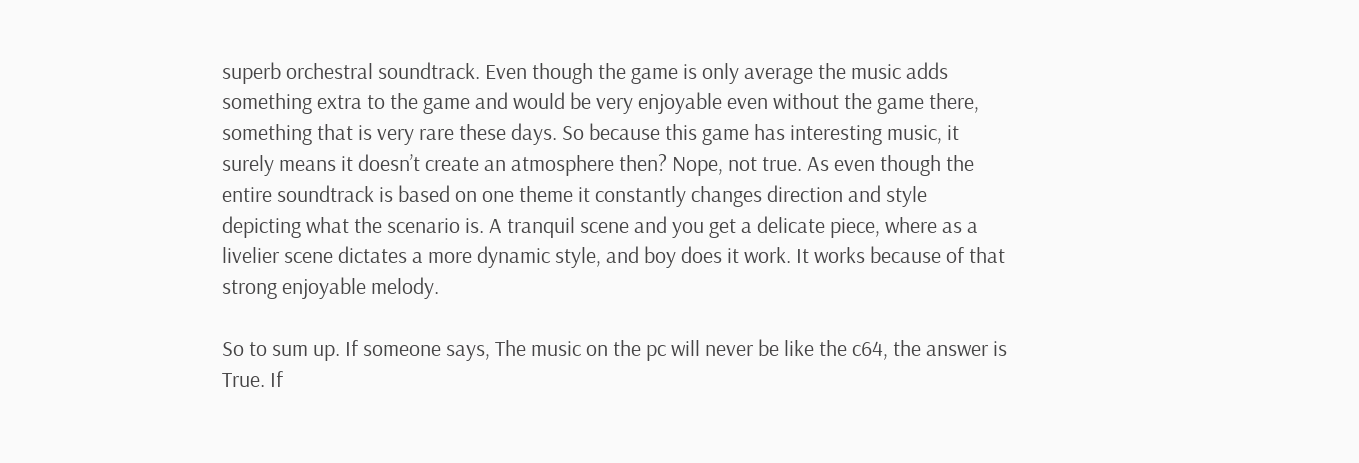superb orchestral soundtrack. Even though the game is only average the music adds something extra to the game and would be very enjoyable even without the game there, something that is very rare these days. So because this game has interesting music, it surely means it doesn’t create an atmosphere then? Nope, not true. As even though the entire soundtrack is based on one theme it constantly changes direction and style depicting what the scenario is. A tranquil scene and you get a delicate piece, where as a livelier scene dictates a more dynamic style, and boy does it work. It works because of that strong enjoyable melody.

So to sum up. If someone says, The music on the pc will never be like the c64, the answer is True. If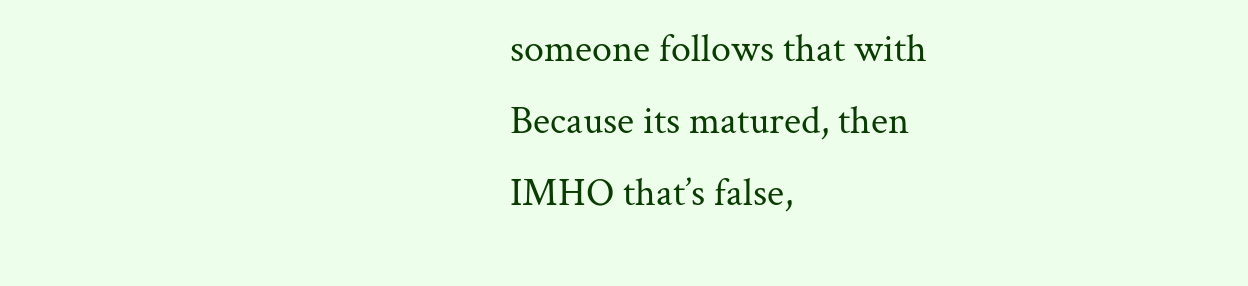someone follows that with Because its matured, then IMHO that’s false,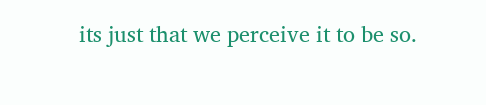its just that we perceive it to be so.